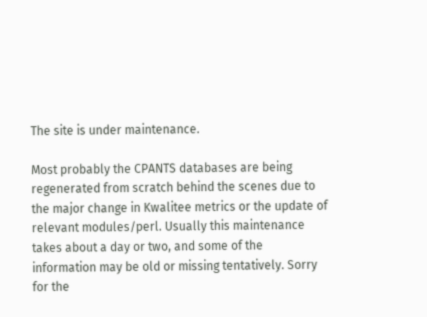The site is under maintenance.

Most probably the CPANTS databases are being regenerated from scratch behind the scenes due to the major change in Kwalitee metrics or the update of relevant modules/perl. Usually this maintenance takes about a day or two, and some of the information may be old or missing tentatively. Sorry for the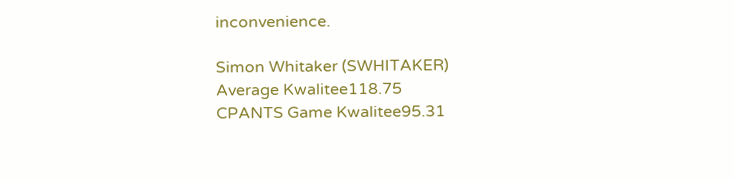inconvenience.

Simon Whitaker (SWHITAKER)
Average Kwalitee118.75
CPANTS Game Kwalitee95.31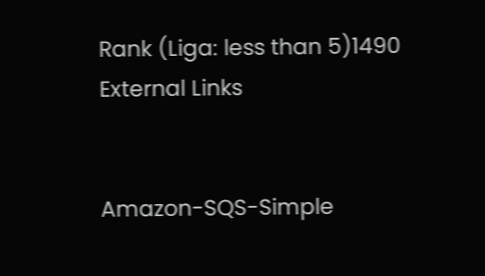Rank (Liga: less than 5)1490
External Links


Amazon-SQS-Simple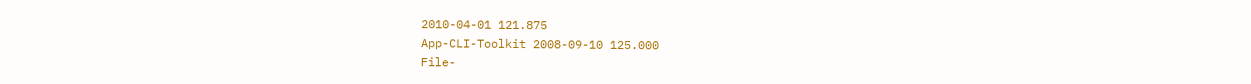2010-04-01 121.875
App-CLI-Toolkit 2008-09-10 125.000
File-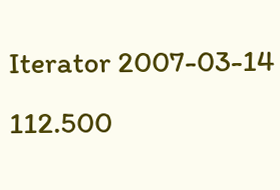Iterator 2007-03-14 112.500